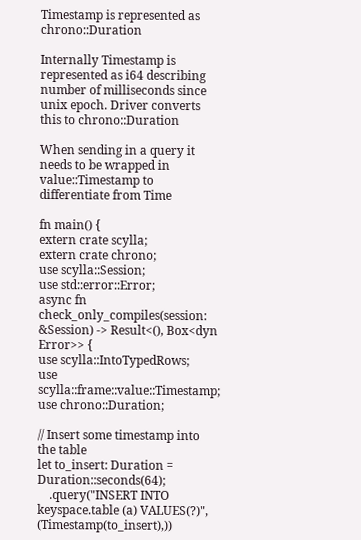Timestamp is represented as chrono::Duration

Internally Timestamp is represented as i64 describing number of milliseconds since unix epoch. Driver converts this to chrono::Duration

When sending in a query it needs to be wrapped in value::Timestamp to differentiate from Time

fn main() {
extern crate scylla;
extern crate chrono;
use scylla::Session;
use std::error::Error;
async fn check_only_compiles(session: &Session) -> Result<(), Box<dyn Error>> {
use scylla::IntoTypedRows;
use scylla::frame::value::Timestamp;
use chrono::Duration;

// Insert some timestamp into the table
let to_insert: Duration = Duration::seconds(64);
    .query("INSERT INTO keyspace.table (a) VALUES(?)", (Timestamp(to_insert),))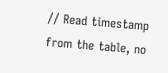// Read timestamp from the table, no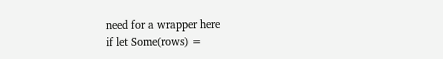need for a wrapper here
if let Some(rows) =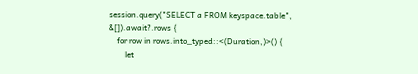session.query("SELECT a FROM keyspace.table", &[]).await?.rows {
    for row in rows.into_typed::<(Duration,)>() {
        let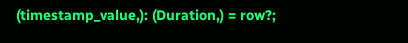(timestamp_value,): (Duration,) = row?;